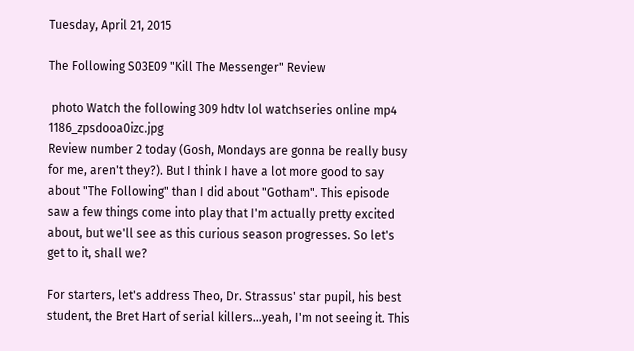Tuesday, April 21, 2015

The Following S03E09 "Kill The Messenger" Review

 photo Watch the following 309 hdtv lol watchseries online mp4 1186_zpsdooa0izc.jpg
Review number 2 today (Gosh, Mondays are gonna be really busy for me, aren't they?). But I think I have a lot more good to say about "The Following" than I did about "Gotham". This episode saw a few things come into play that I'm actually pretty excited about, but we'll see as this curious season progresses. So let's get to it, shall we?

For starters, let's address Theo, Dr. Strassus' star pupil, his best student, the Bret Hart of serial killers...yeah, I'm not seeing it. This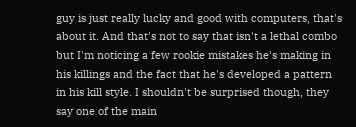guy is just really lucky and good with computers, that's about it. And that's not to say that isn't a lethal combo but I'm noticing a few rookie mistakes he's making in his killings and the fact that he's developed a pattern in his kill style. I shouldn't be surprised though, they say one of the main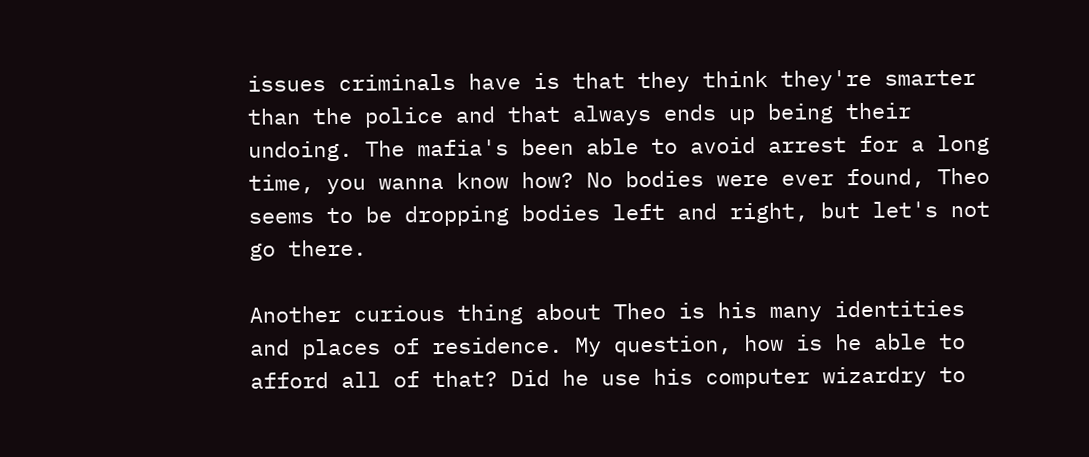issues criminals have is that they think they're smarter than the police and that always ends up being their undoing. The mafia's been able to avoid arrest for a long time, you wanna know how? No bodies were ever found, Theo seems to be dropping bodies left and right, but let's not go there.

Another curious thing about Theo is his many identities and places of residence. My question, how is he able to afford all of that? Did he use his computer wizardry to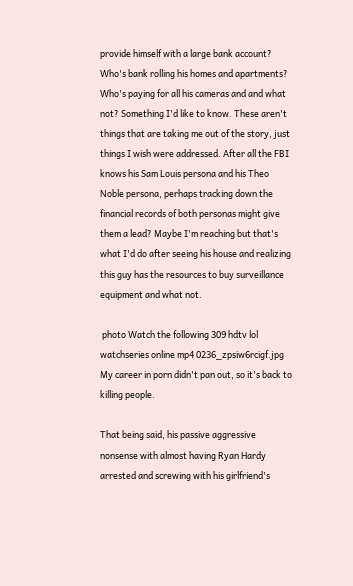provide himself with a large bank account? Who's bank rolling his homes and apartments? Who's paying for all his cameras and and what not? Something I'd like to know. These aren't things that are taking me out of the story, just things I wish were addressed. After all the FBI knows his Sam Louis persona and his Theo Noble persona, perhaps tracking down the financial records of both personas might give them a lead? Maybe I'm reaching but that's what I'd do after seeing his house and realizing this guy has the resources to buy surveillance equipment and what not.

 photo Watch the following 309 hdtv lol watchseries online mp4 0236_zpsiw6rcigf.jpg
My career in porn didn't pan out, so it's back to killing people.

That being said, his passive aggressive nonsense with almost having Ryan Hardy arrested and screwing with his girlfriend's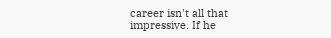career isn't all that impressive. If he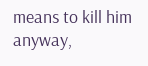means to kill him anyway,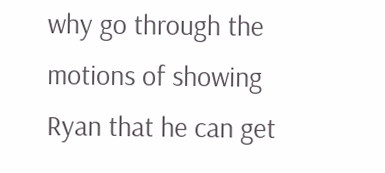why go through the motions of showing Ryan that he can get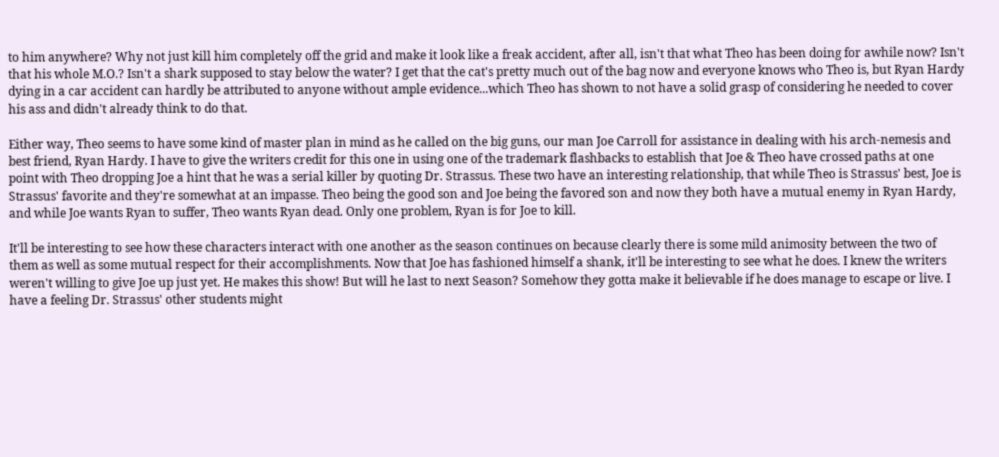to him anywhere? Why not just kill him completely off the grid and make it look like a freak accident, after all, isn't that what Theo has been doing for awhile now? Isn't that his whole M.O.? Isn't a shark supposed to stay below the water? I get that the cat's pretty much out of the bag now and everyone knows who Theo is, but Ryan Hardy dying in a car accident can hardly be attributed to anyone without ample evidence...which Theo has shown to not have a solid grasp of considering he needed to cover his ass and didn't already think to do that.

Either way, Theo seems to have some kind of master plan in mind as he called on the big guns, our man Joe Carroll for assistance in dealing with his arch-nemesis and best friend, Ryan Hardy. I have to give the writers credit for this one in using one of the trademark flashbacks to establish that Joe & Theo have crossed paths at one point with Theo dropping Joe a hint that he was a serial killer by quoting Dr. Strassus. These two have an interesting relationship, that while Theo is Strassus' best, Joe is Strassus' favorite and they're somewhat at an impasse. Theo being the good son and Joe being the favored son and now they both have a mutual enemy in Ryan Hardy, and while Joe wants Ryan to suffer, Theo wants Ryan dead. Only one problem, Ryan is for Joe to kill.

It'll be interesting to see how these characters interact with one another as the season continues on because clearly there is some mild animosity between the two of them as well as some mutual respect for their accomplishments. Now that Joe has fashioned himself a shank, it'll be interesting to see what he does. I knew the writers weren't willing to give Joe up just yet. He makes this show! But will he last to next Season? Somehow they gotta make it believable if he does manage to escape or live. I have a feeling Dr. Strassus' other students might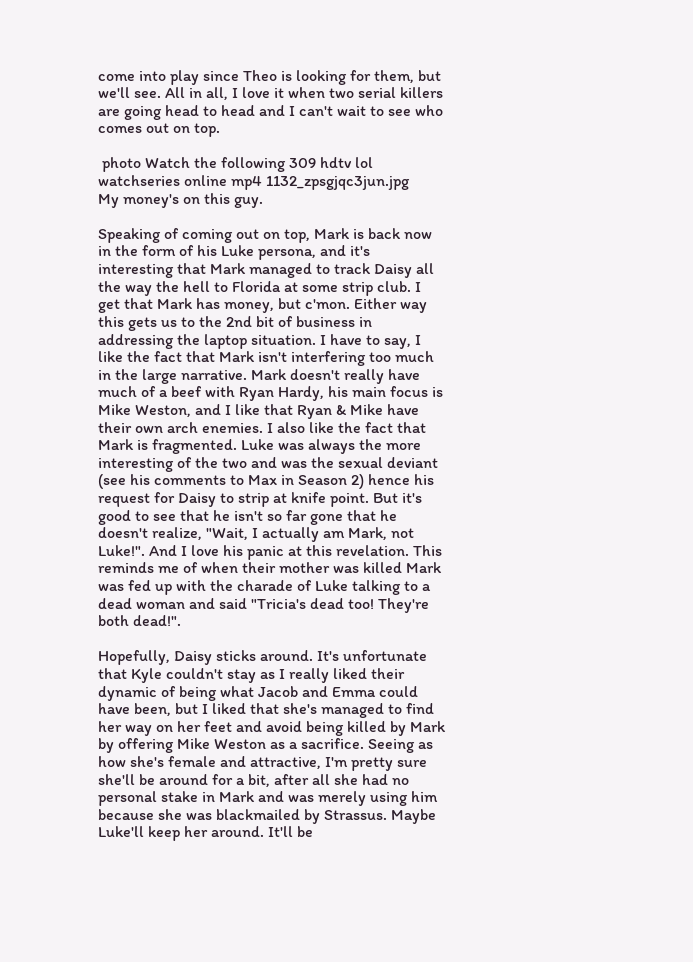come into play since Theo is looking for them, but we'll see. All in all, I love it when two serial killers are going head to head and I can't wait to see who comes out on top.

 photo Watch the following 309 hdtv lol watchseries online mp4 1132_zpsgjqc3jun.jpg
My money's on this guy.

Speaking of coming out on top, Mark is back now in the form of his Luke persona, and it's interesting that Mark managed to track Daisy all the way the hell to Florida at some strip club. I get that Mark has money, but c'mon. Either way this gets us to the 2nd bit of business in addressing the laptop situation. I have to say, I like the fact that Mark isn't interfering too much in the large narrative. Mark doesn't really have much of a beef with Ryan Hardy, his main focus is Mike Weston, and I like that Ryan & Mike have their own arch enemies. I also like the fact that Mark is fragmented. Luke was always the more interesting of the two and was the sexual deviant (see his comments to Max in Season 2) hence his request for Daisy to strip at knife point. But it's good to see that he isn't so far gone that he doesn't realize, "Wait, I actually am Mark, not Luke!". And I love his panic at this revelation. This reminds me of when their mother was killed Mark was fed up with the charade of Luke talking to a dead woman and said "Tricia's dead too! They're both dead!".

Hopefully, Daisy sticks around. It's unfortunate that Kyle couldn't stay as I really liked their dynamic of being what Jacob and Emma could have been, but I liked that she's managed to find her way on her feet and avoid being killed by Mark by offering Mike Weston as a sacrifice. Seeing as how she's female and attractive, I'm pretty sure she'll be around for a bit, after all she had no personal stake in Mark and was merely using him because she was blackmailed by Strassus. Maybe Luke'll keep her around. It'll be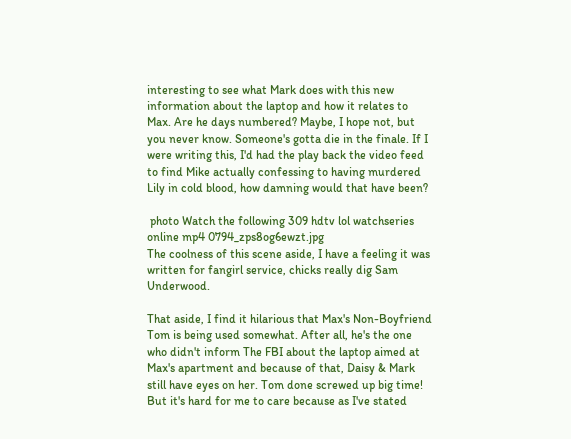interesting to see what Mark does with this new information about the laptop and how it relates to Max. Are he days numbered? Maybe, I hope not, but you never know. Someone's gotta die in the finale. If I were writing this, I'd had the play back the video feed to find Mike actually confessing to having murdered Lily in cold blood, how damning would that have been?

 photo Watch the following 309 hdtv lol watchseries online mp4 0794_zps8og6ewzt.jpg
The coolness of this scene aside, I have a feeling it was written for fangirl service, chicks really dig Sam Underwood.

That aside, I find it hilarious that Max's Non-Boyfriend Tom is being used somewhat. After all, he's the one who didn't inform The FBI about the laptop aimed at Max's apartment and because of that, Daisy & Mark still have eyes on her. Tom done screwed up big time! But it's hard for me to care because as I've stated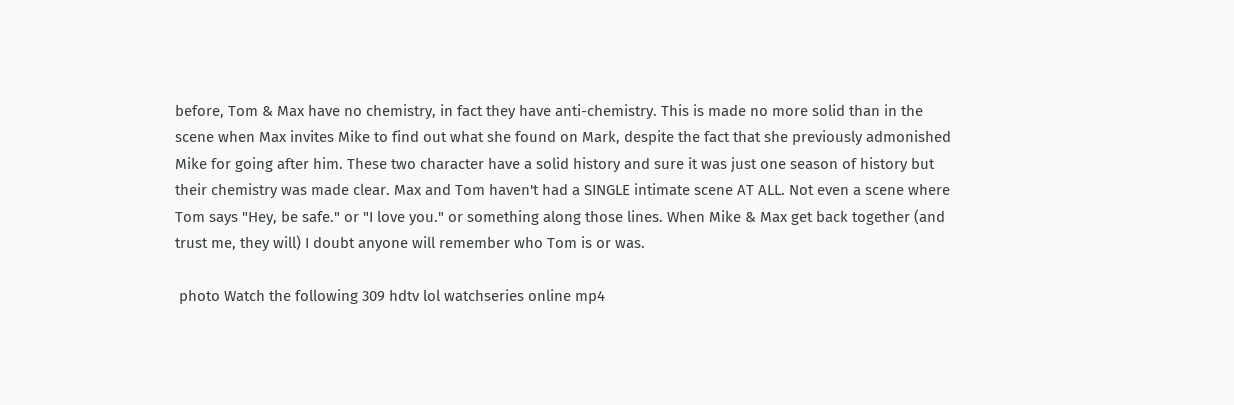before, Tom & Max have no chemistry, in fact they have anti-chemistry. This is made no more solid than in the scene when Max invites Mike to find out what she found on Mark, despite the fact that she previously admonished Mike for going after him. These two character have a solid history and sure it was just one season of history but their chemistry was made clear. Max and Tom haven't had a SINGLE intimate scene AT ALL. Not even a scene where Tom says "Hey, be safe." or "I love you." or something along those lines. When Mike & Max get back together (and trust me, they will) I doubt anyone will remember who Tom is or was.

 photo Watch the following 309 hdtv lol watchseries online mp4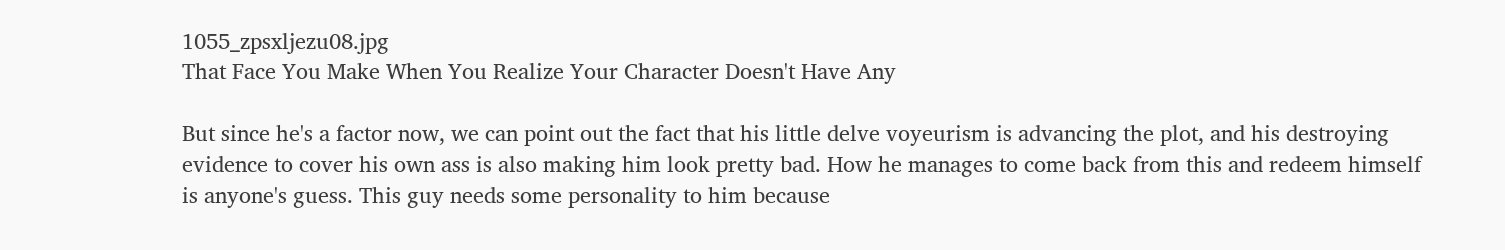1055_zpsxljezu08.jpg
That Face You Make When You Realize Your Character Doesn't Have Any

But since he's a factor now, we can point out the fact that his little delve voyeurism is advancing the plot, and his destroying evidence to cover his own ass is also making him look pretty bad. How he manages to come back from this and redeem himself is anyone's guess. This guy needs some personality to him because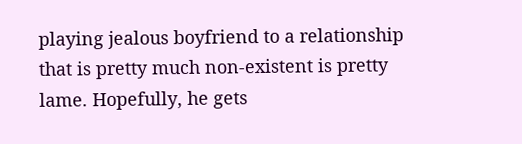playing jealous boyfriend to a relationship that is pretty much non-existent is pretty lame. Hopefully, he gets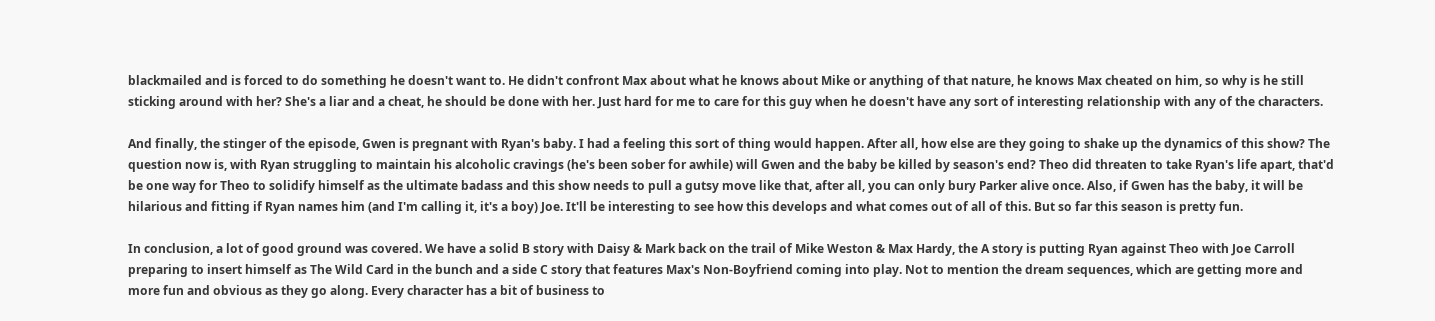blackmailed and is forced to do something he doesn't want to. He didn't confront Max about what he knows about Mike or anything of that nature, he knows Max cheated on him, so why is he still sticking around with her? She's a liar and a cheat, he should be done with her. Just hard for me to care for this guy when he doesn't have any sort of interesting relationship with any of the characters.

And finally, the stinger of the episode, Gwen is pregnant with Ryan's baby. I had a feeling this sort of thing would happen. After all, how else are they going to shake up the dynamics of this show? The question now is, with Ryan struggling to maintain his alcoholic cravings (he's been sober for awhile) will Gwen and the baby be killed by season's end? Theo did threaten to take Ryan's life apart, that'd be one way for Theo to solidify himself as the ultimate badass and this show needs to pull a gutsy move like that, after all, you can only bury Parker alive once. Also, if Gwen has the baby, it will be hilarious and fitting if Ryan names him (and I'm calling it, it's a boy) Joe. It'll be interesting to see how this develops and what comes out of all of this. But so far this season is pretty fun.

In conclusion, a lot of good ground was covered. We have a solid B story with Daisy & Mark back on the trail of Mike Weston & Max Hardy, the A story is putting Ryan against Theo with Joe Carroll preparing to insert himself as The Wild Card in the bunch and a side C story that features Max's Non-Boyfriend coming into play. Not to mention the dream sequences, which are getting more and more fun and obvious as they go along. Every character has a bit of business to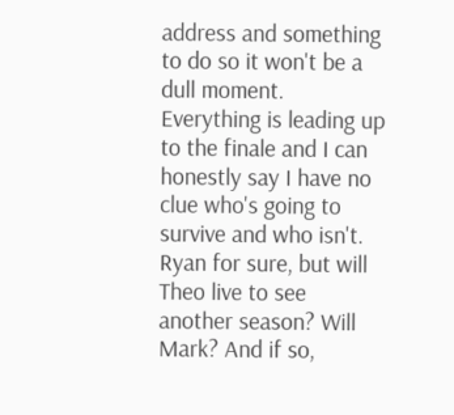address and something to do so it won't be a dull moment. Everything is leading up to the finale and I can honestly say I have no clue who's going to survive and who isn't. Ryan for sure, but will Theo live to see another season? Will Mark? And if so,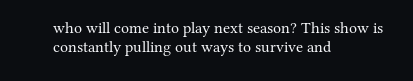who will come into play next season? This show is constantly pulling out ways to survive and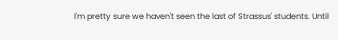I'm pretty sure we haven't seen the last of Strassus' students. Until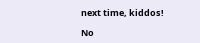next time, kiddos!

No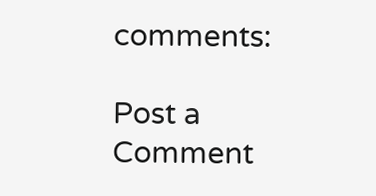comments:

Post a Comment